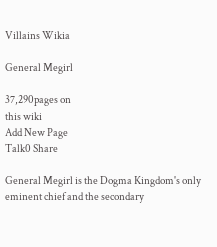Villains Wikia

General Megirl

37,290pages on
this wiki
Add New Page
Talk0 Share

General Megirl is the Dogma Kingdom's only eminent chief and the secondary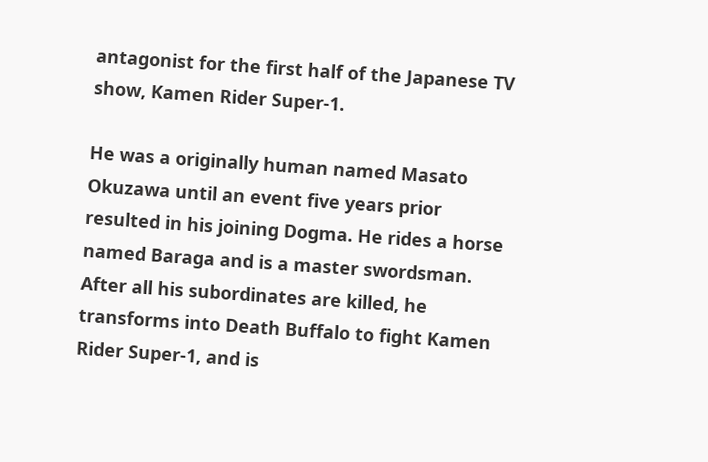antagonist for the first half of the Japanese TV show, Kamen Rider Super-1.

He was a originally human named Masato Okuzawa until an event five years prior resulted in his joining Dogma. He rides a horse named Baraga and is a master swordsman. After all his subordinates are killed, he transforms into Death Buffalo to fight Kamen Rider Super-1, and is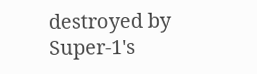destroyed by Super-1's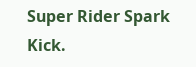Super Rider Spark Kick.